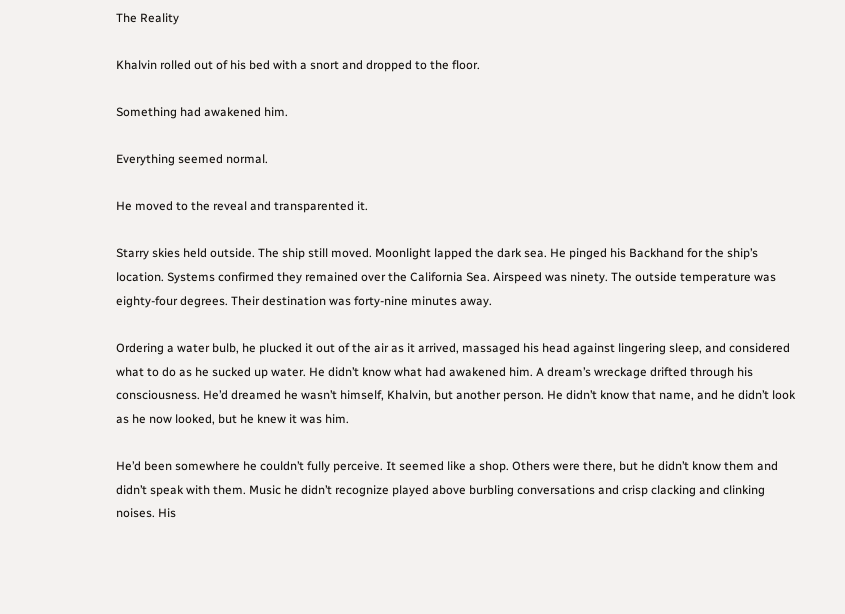The Reality

Khalvin rolled out of his bed with a snort and dropped to the floor.

Something had awakened him.

Everything seemed normal.

He moved to the reveal and transparented it.

Starry skies held outside. The ship still moved. Moonlight lapped the dark sea. He pinged his Backhand for the ship’s location. Systems confirmed they remained over the California Sea. Airspeed was ninety. The outside temperature was eighty-four degrees. Their destination was forty-nine minutes away.

Ordering a water bulb, he plucked it out of the air as it arrived, massaged his head against lingering sleep, and considered what to do as he sucked up water. He didn’t know what had awakened him. A dream’s wreckage drifted through his consciousness. He’d dreamed he wasn’t himself, Khalvin, but another person. He didn’t know that name, and he didn’t look as he now looked, but he knew it was him.

He’d been somewhere he couldn’t fully perceive. It seemed like a shop. Others were there, but he didn’t know them and didn’t speak with them. Music he didn’t recognize played above burbling conversations and crisp clacking and clinking noises. His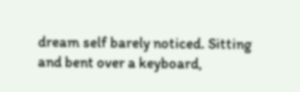dream self barely noticed. Sitting and bent over a keyboard,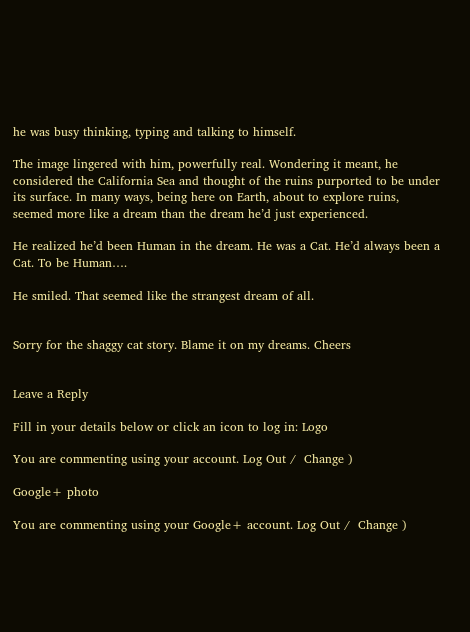he was busy thinking, typing and talking to himself.

The image lingered with him, powerfully real. Wondering it meant, he considered the California Sea and thought of the ruins purported to be under its surface. In many ways, being here on Earth, about to explore ruins, seemed more like a dream than the dream he’d just experienced.

He realized he’d been Human in the dream. He was a Cat. He’d always been a Cat. To be Human….

He smiled. That seemed like the strangest dream of all.


Sorry for the shaggy cat story. Blame it on my dreams. Cheers


Leave a Reply

Fill in your details below or click an icon to log in: Logo

You are commenting using your account. Log Out /  Change )

Google+ photo

You are commenting using your Google+ account. Log Out /  Change )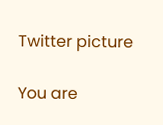Twitter picture

You are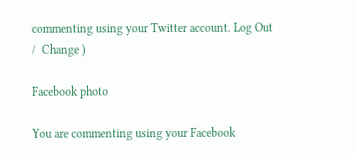commenting using your Twitter account. Log Out /  Change )

Facebook photo

You are commenting using your Facebook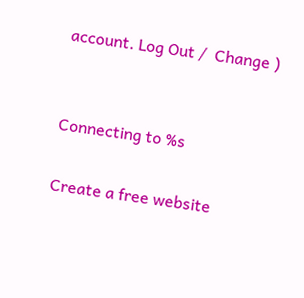account. Log Out /  Change )


Connecting to %s

Create a free website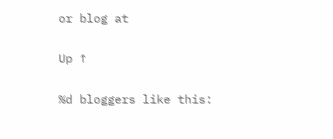or blog at

Up ↑

%d bloggers like this: